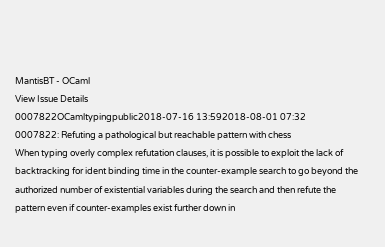MantisBT - OCaml
View Issue Details
0007822OCamltypingpublic2018-07-16 13:592018-08-01 07:32
0007822: Refuting a pathological but reachable pattern with chess
When typing overly complex refutation clauses, it is possible to exploit the lack of backtracking for ident binding time in the counter-example search to go beyond the authorized number of existential variables during the search and then refute the pattern even if counter-examples exist further down in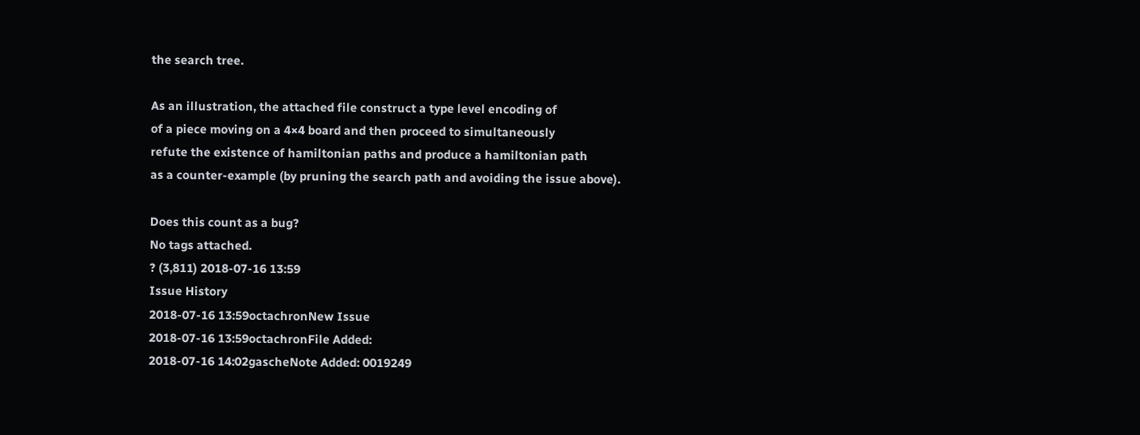the search tree.

As an illustration, the attached file construct a type level encoding of
of a piece moving on a 4×4 board and then proceed to simultaneously
refute the existence of hamiltonian paths and produce a hamiltonian path
as a counter-example (by pruning the search path and avoiding the issue above).

Does this count as a bug?
No tags attached.
? (3,811) 2018-07-16 13:59
Issue History
2018-07-16 13:59octachronNew Issue
2018-07-16 13:59octachronFile Added:
2018-07-16 14:02gascheNote Added: 0019249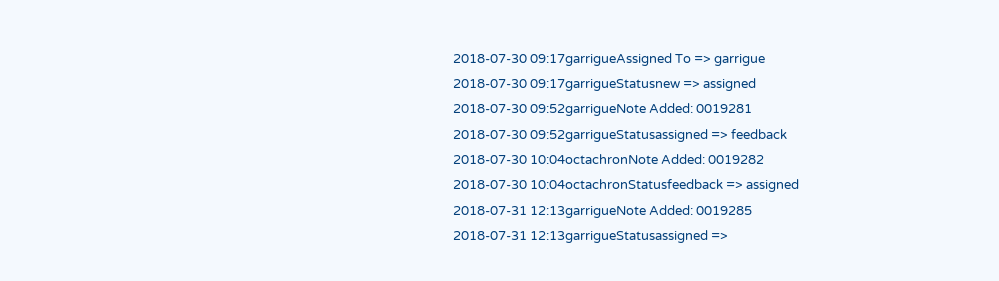2018-07-30 09:17garrigueAssigned To => garrigue
2018-07-30 09:17garrigueStatusnew => assigned
2018-07-30 09:52garrigueNote Added: 0019281
2018-07-30 09:52garrigueStatusassigned => feedback
2018-07-30 10:04octachronNote Added: 0019282
2018-07-30 10:04octachronStatusfeedback => assigned
2018-07-31 12:13garrigueNote Added: 0019285
2018-07-31 12:13garrigueStatusassigned =>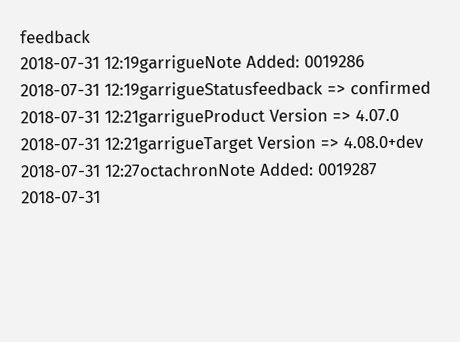feedback
2018-07-31 12:19garrigueNote Added: 0019286
2018-07-31 12:19garrigueStatusfeedback => confirmed
2018-07-31 12:21garrigueProduct Version => 4.07.0
2018-07-31 12:21garrigueTarget Version => 4.08.0+dev
2018-07-31 12:27octachronNote Added: 0019287
2018-07-31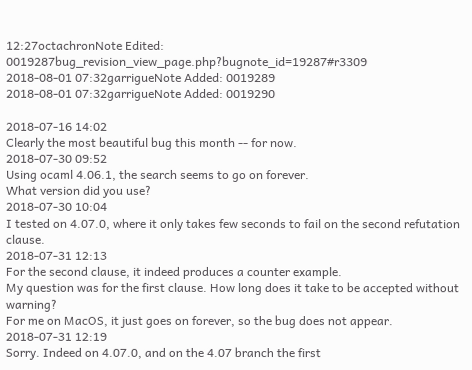12:27octachronNote Edited: 0019287bug_revision_view_page.php?bugnote_id=19287#r3309
2018-08-01 07:32garrigueNote Added: 0019289
2018-08-01 07:32garrigueNote Added: 0019290

2018-07-16 14:02
Clearly the most beautiful bug this month -- for now.
2018-07-30 09:52
Using ocaml 4.06.1, the search seems to go on forever.
What version did you use?
2018-07-30 10:04
I tested on 4.07.0, where it only takes few seconds to fail on the second refutation clause.
2018-07-31 12:13
For the second clause, it indeed produces a counter example.
My question was for the first clause. How long does it take to be accepted without warning?
For me on MacOS, it just goes on forever, so the bug does not appear.
2018-07-31 12:19
Sorry. Indeed on 4.07.0, and on the 4.07 branch the first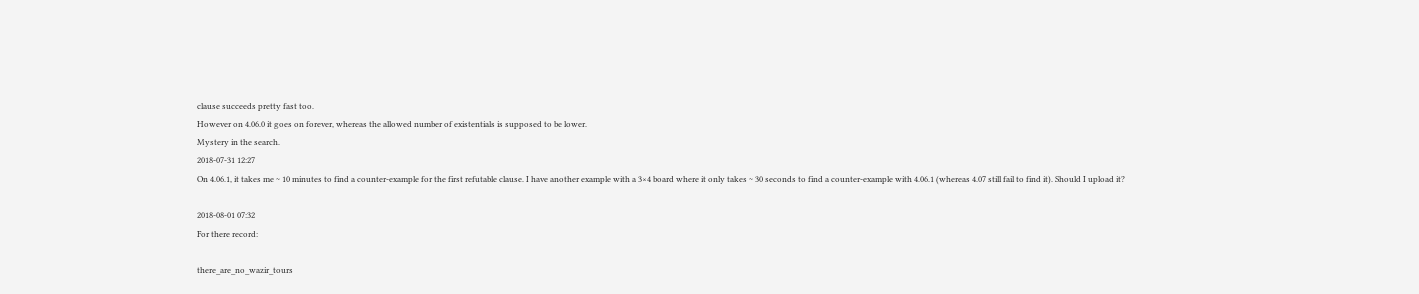clause succeeds pretty fast too.
However on 4.06.0 it goes on forever, whereas the allowed number of existentials is supposed to be lower.
Mystery in the search.
2018-07-31 12:27
On 4.06.1, it takes me ~ 10 minutes to find a counter-example for the first refutable clause. I have another example with a 3×4 board where it only takes ~ 30 seconds to find a counter-example with 4.06.1 (whereas 4.07 still fail to find it). Should I upload it?

2018-08-01 07:32
For there record:

there_are_no_wazir_tours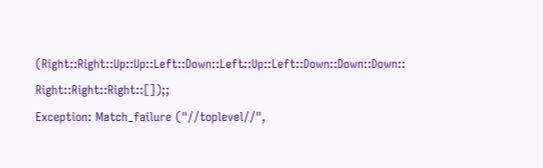(Right::Right::Up::Up::Left::Down::Left::Up::Left::Down::Down::Down:: Right::Right::Right::[]);;
Exception: Match_failure ("//toplevel//",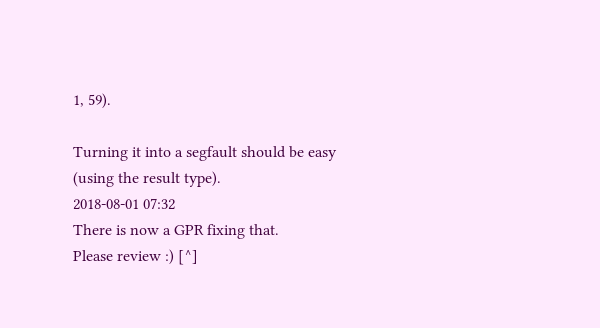1, 59).

Turning it into a segfault should be easy (using the result type).
2018-08-01 07:32
There is now a GPR fixing that.
Please review :) [^]